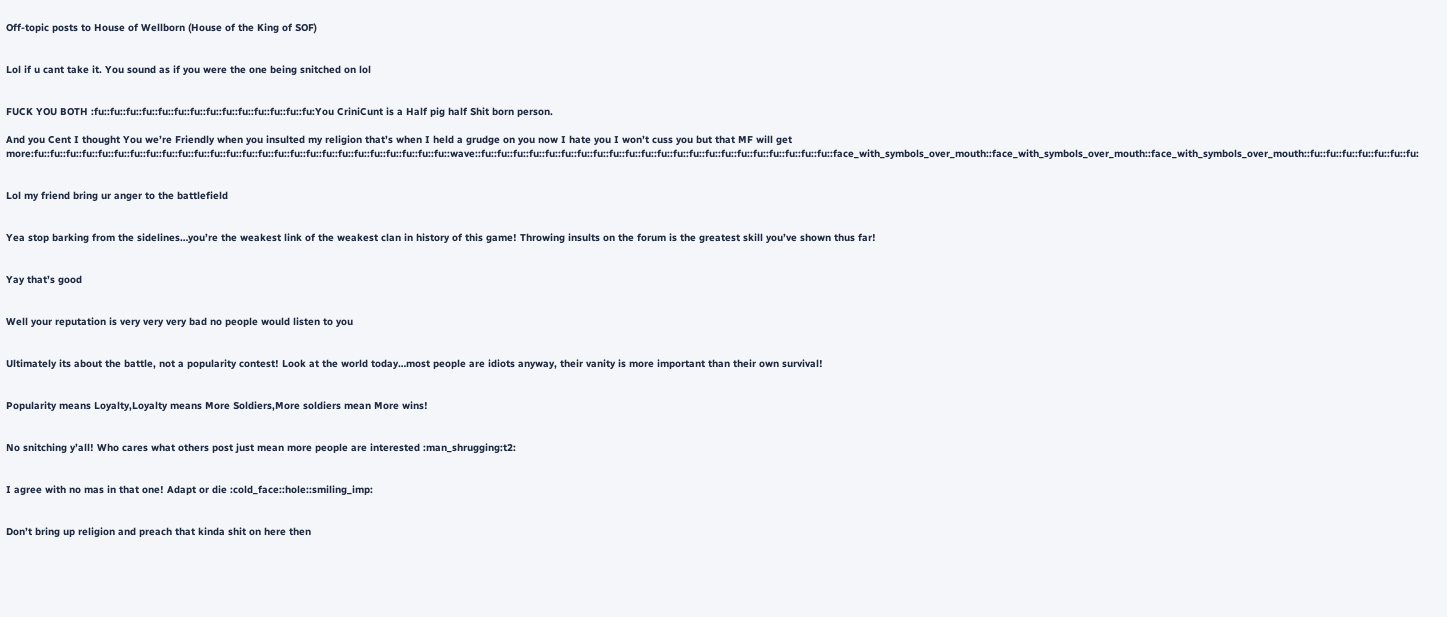Off-topic posts to House of Wellborn (House of the King of SOF)


Lol if u cant take it. You sound as if you were the one being snitched on lol


FUCK YOU BOTH :fu::fu::fu::fu::fu::fu::fu::fu::fu::fu::fu::fu::fu::fu:You CriniCunt is a Half pig half Shit born person.

And you Cent I thought You we’re Friendly when you insulted my religion that’s when I held a grudge on you now I hate you I won’t cuss you but that MF will get more:fu::fu::fu::fu::fu::fu::fu::fu::fu::fu::fu::fu::fu::fu::fu::fu::fu::fu::fu::fu::fu::fu::fu::fu::fu::fu::wave::fu::fu::fu::fu::fu::fu::fu::fu::fu::fu::fu::fu::fu::fu::fu::fu::fu::fu::fu::fu::fu::fu::face_with_symbols_over_mouth::face_with_symbols_over_mouth::face_with_symbols_over_mouth::fu::fu::fu::fu::fu::fu::fu:


Lol my friend bring ur anger to the battlefield


Yea stop barking from the sidelines…you’re the weakest link of the weakest clan in history of this game! Throwing insults on the forum is the greatest skill you’ve shown thus far!


Yay that’s good


Well your reputation is very very very bad no people would listen to you


Ultimately its about the battle, not a popularity contest! Look at the world today…most people are idiots anyway, their vanity is more important than their own survival!


Popularity means Loyalty,Loyalty means More Soldiers,More soldiers mean More wins!


No snitching y’all! Who cares what others post just mean more people are interested :man_shrugging:t2:


I agree with no mas in that one! Adapt or die :cold_face::hole::smiling_imp:


Don’t bring up religion and preach that kinda shit on here then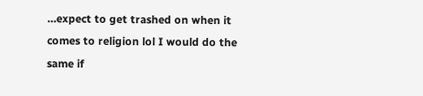…expect to get trashed on when it comes to religion lol I would do the same if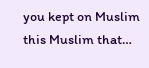you kept on Muslim this Muslim that…